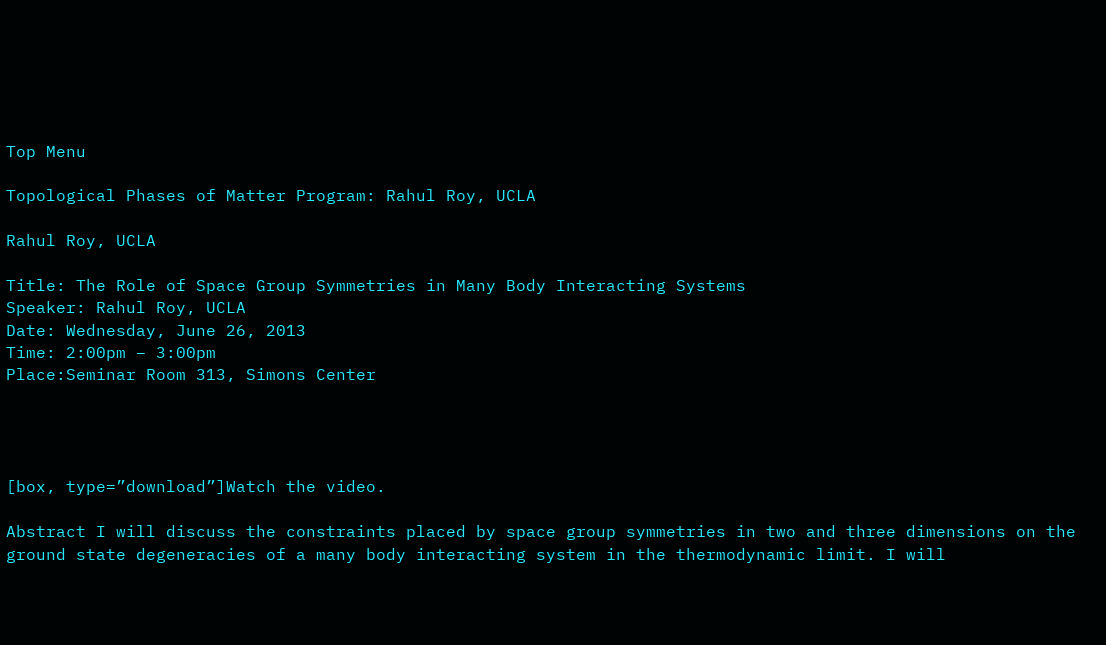Top Menu

Topological Phases of Matter Program: Rahul Roy, UCLA

Rahul Roy, UCLA

Title: The Role of Space Group Symmetries in Many Body Interacting Systems
Speaker: Rahul Roy, UCLA
Date: Wednesday, June 26, 2013
Time: 2:00pm – 3:00pm
Place:Seminar Room 313, Simons Center




[box, type=”download”]Watch the video.

Abstract I will discuss the constraints placed by space group symmetries in two and three dimensions on the ground state degeneracies of a many body interacting system in the thermodynamic limit. I will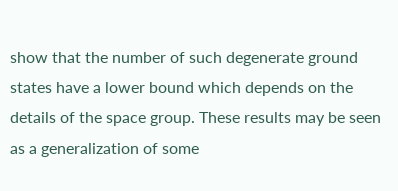show that the number of such degenerate ground states have a lower bound which depends on the details of the space group. These results may be seen as a generalization of some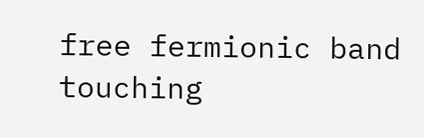free fermionic band touching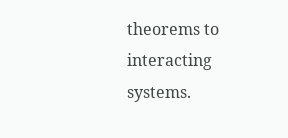theorems to interacting systems.